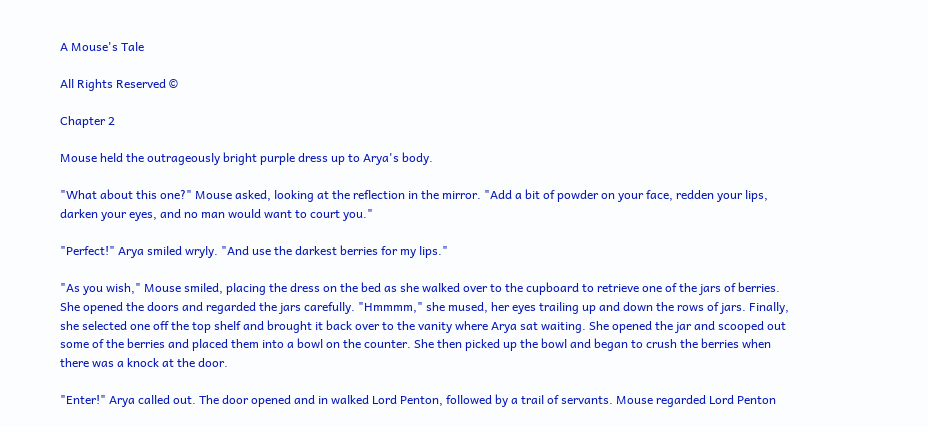A Mouse's Tale

All Rights Reserved ©

Chapter 2

Mouse held the outrageously bright purple dress up to Arya's body.

"What about this one?" Mouse asked, looking at the reflection in the mirror. "Add a bit of powder on your face, redden your lips, darken your eyes, and no man would want to court you."

"Perfect!" Arya smiled wryly. "And use the darkest berries for my lips."

"As you wish," Mouse smiled, placing the dress on the bed as she walked over to the cupboard to retrieve one of the jars of berries. She opened the doors and regarded the jars carefully. "Hmmmm," she mused, her eyes trailing up and down the rows of jars. Finally, she selected one off the top shelf and brought it back over to the vanity where Arya sat waiting. She opened the jar and scooped out some of the berries and placed them into a bowl on the counter. She then picked up the bowl and began to crush the berries when there was a knock at the door.

"Enter!" Arya called out. The door opened and in walked Lord Penton, followed by a trail of servants. Mouse regarded Lord Penton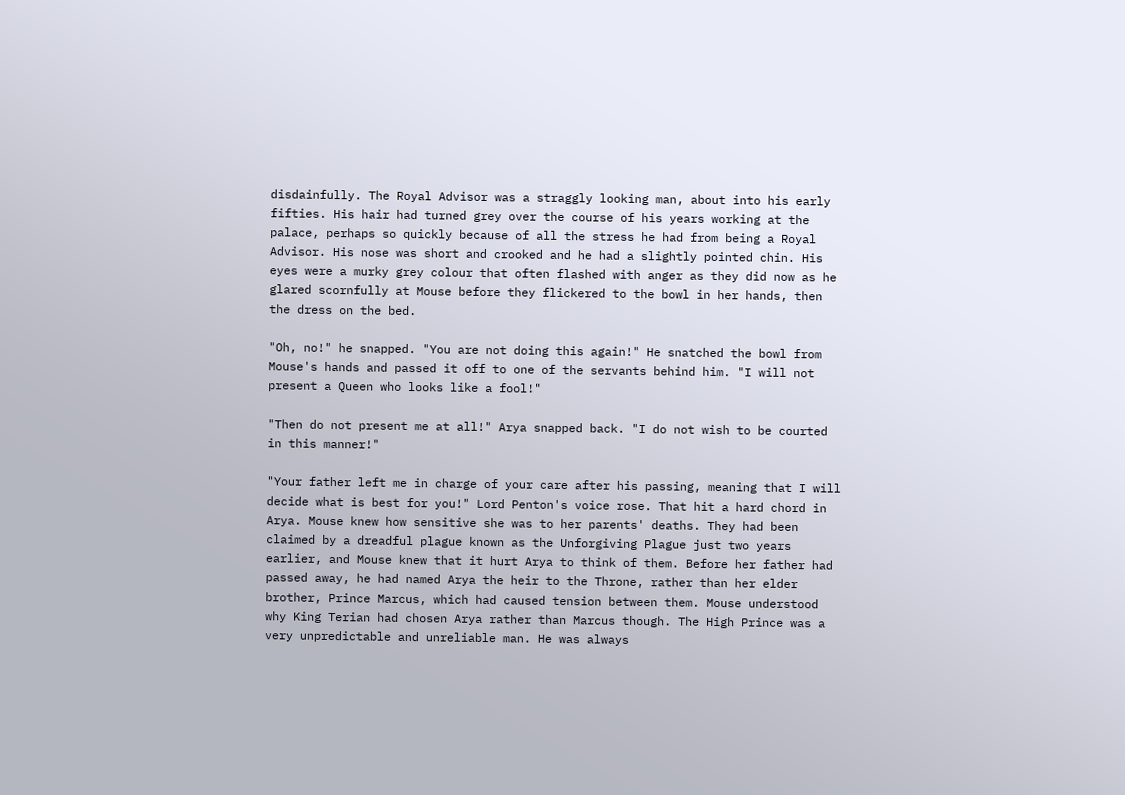disdainfully. The Royal Advisor was a straggly looking man, about into his early fifties. His hair had turned grey over the course of his years working at the palace, perhaps so quickly because of all the stress he had from being a Royal Advisor. His nose was short and crooked and he had a slightly pointed chin. His eyes were a murky grey colour that often flashed with anger as they did now as he glared scornfully at Mouse before they flickered to the bowl in her hands, then the dress on the bed.

"Oh, no!" he snapped. "You are not doing this again!" He snatched the bowl from Mouse's hands and passed it off to one of the servants behind him. "I will not present a Queen who looks like a fool!"

"Then do not present me at all!" Arya snapped back. "I do not wish to be courted in this manner!"

"Your father left me in charge of your care after his passing, meaning that I will decide what is best for you!" Lord Penton's voice rose. That hit a hard chord in Arya. Mouse knew how sensitive she was to her parents' deaths. They had been claimed by a dreadful plague known as the Unforgiving Plague just two years earlier, and Mouse knew that it hurt Arya to think of them. Before her father had passed away, he had named Arya the heir to the Throne, rather than her elder brother, Prince Marcus, which had caused tension between them. Mouse understood why King Terian had chosen Arya rather than Marcus though. The High Prince was a very unpredictable and unreliable man. He was always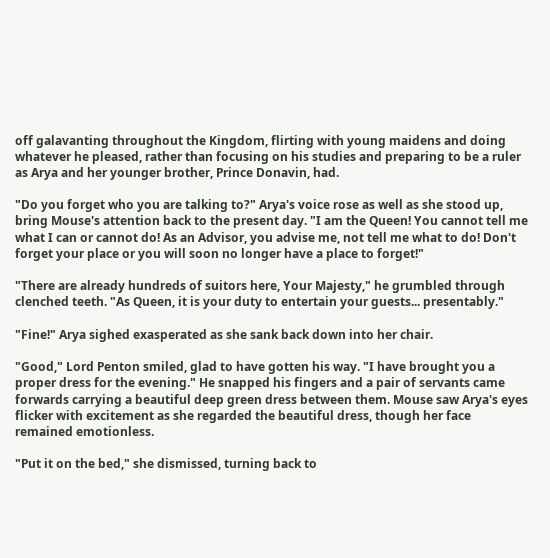off galavanting throughout the Kingdom, flirting with young maidens and doing whatever he pleased, rather than focusing on his studies and preparing to be a ruler as Arya and her younger brother, Prince Donavin, had.

"Do you forget who you are talking to?" Arya's voice rose as well as she stood up, bring Mouse's attention back to the present day. "I am the Queen! You cannot tell me what I can or cannot do! As an Advisor, you advise me, not tell me what to do! Don't forget your place or you will soon no longer have a place to forget!"

"There are already hundreds of suitors here, Your Majesty," he grumbled through clenched teeth. "As Queen, it is your duty to entertain your guests... presentably."

"Fine!" Arya sighed exasperated as she sank back down into her chair.

"Good," Lord Penton smiled, glad to have gotten his way. "I have brought you a proper dress for the evening." He snapped his fingers and a pair of servants came forwards carrying a beautiful deep green dress between them. Mouse saw Arya's eyes flicker with excitement as she regarded the beautiful dress, though her face remained emotionless.

"Put it on the bed," she dismissed, turning back to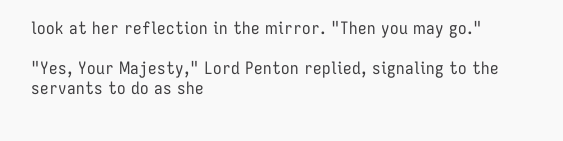look at her reflection in the mirror. "Then you may go."

"Yes, Your Majesty," Lord Penton replied, signaling to the servants to do as she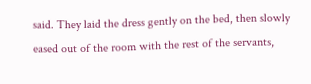said. They laid the dress gently on the bed, then slowly eased out of the room with the rest of the servants,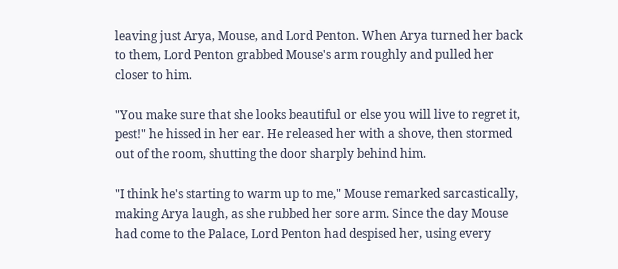leaving just Arya, Mouse, and Lord Penton. When Arya turned her back to them, Lord Penton grabbed Mouse's arm roughly and pulled her closer to him.

"You make sure that she looks beautiful or else you will live to regret it, pest!" he hissed in her ear. He released her with a shove, then stormed out of the room, shutting the door sharply behind him.

"I think he's starting to warm up to me," Mouse remarked sarcastically, making Arya laugh, as she rubbed her sore arm. Since the day Mouse had come to the Palace, Lord Penton had despised her, using every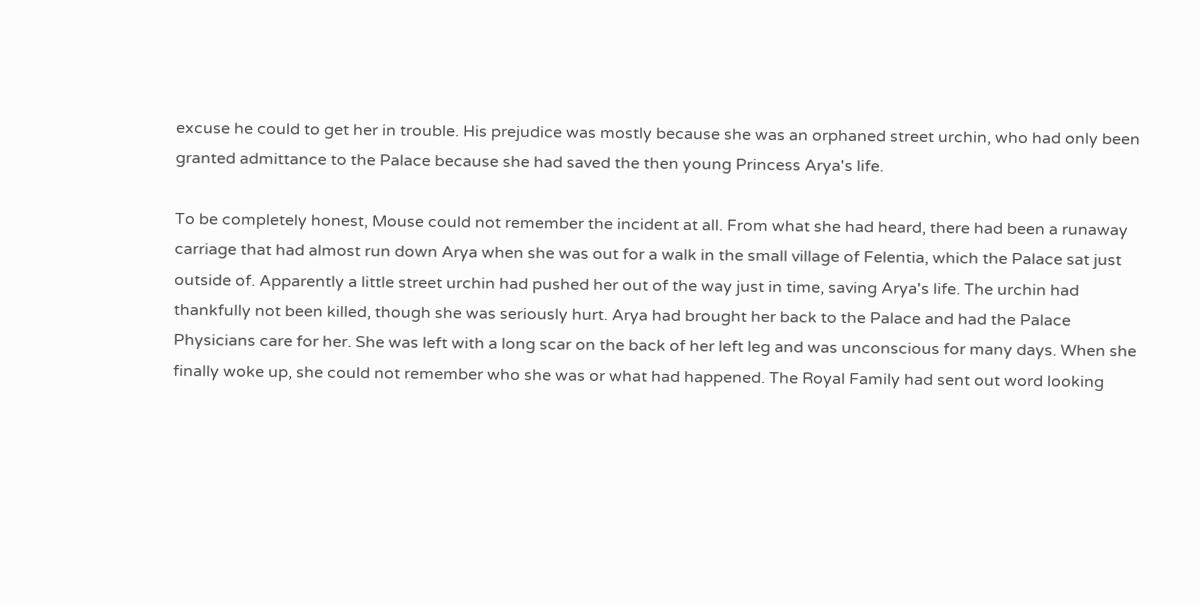excuse he could to get her in trouble. His prejudice was mostly because she was an orphaned street urchin, who had only been granted admittance to the Palace because she had saved the then young Princess Arya's life.

To be completely honest, Mouse could not remember the incident at all. From what she had heard, there had been a runaway carriage that had almost run down Arya when she was out for a walk in the small village of Felentia, which the Palace sat just outside of. Apparently a little street urchin had pushed her out of the way just in time, saving Arya's life. The urchin had thankfully not been killed, though she was seriously hurt. Arya had brought her back to the Palace and had the Palace Physicians care for her. She was left with a long scar on the back of her left leg and was unconscious for many days. When she finally woke up, she could not remember who she was or what had happened. The Royal Family had sent out word looking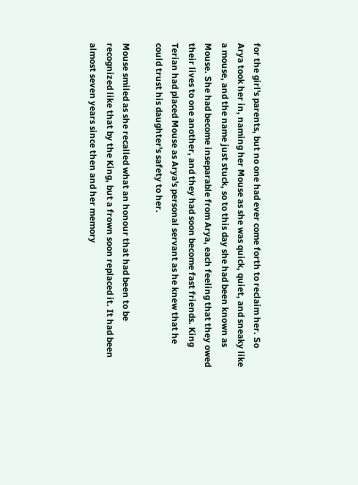for the girl's parents, but no one had ever come forth to reclaim her. So Arya took her in, naming her Mouse as she was quick, quiet, and sneaky like a mouse, and the name just stuck, so to this day she had been known as Mouse. She had become inseparable from Arya, each feeling that they owed their lives to one another, and they had soon become fast friends. King Terian had placed Mouse as Arya's personal servant as he knew that he could trust his daughter's safety to her.

Mouse smiled as she recalled what an honour that had been to be recognized like that by the King, but a frown soon replaced it. It had been almost seven years since then and her memory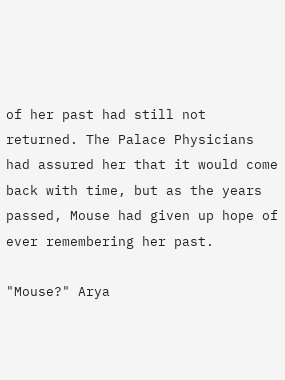of her past had still not returned. The Palace Physicians had assured her that it would come back with time, but as the years passed, Mouse had given up hope of ever remembering her past.

"Mouse?" Arya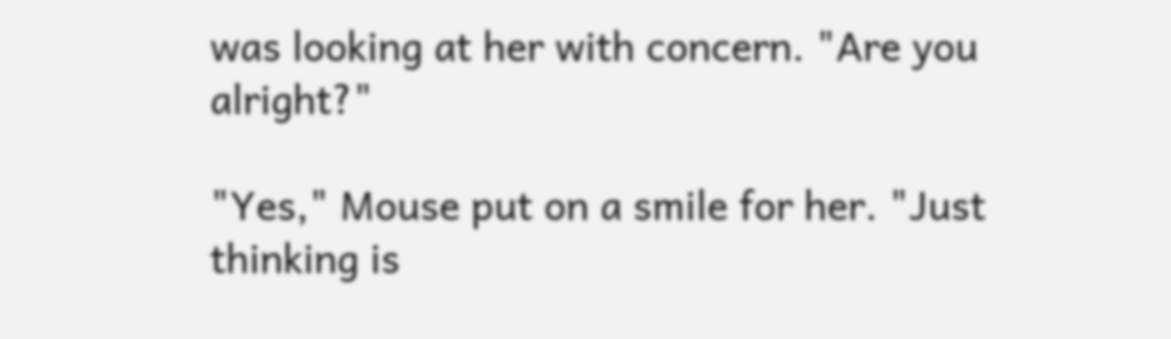was looking at her with concern. "Are you alright?"

"Yes," Mouse put on a smile for her. "Just thinking is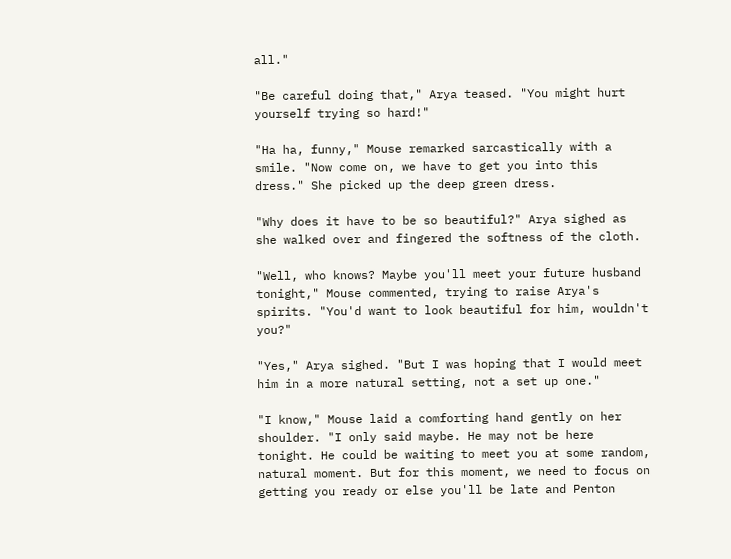all."

"Be careful doing that," Arya teased. "You might hurt yourself trying so hard!"

"Ha ha, funny," Mouse remarked sarcastically with a smile. "Now come on, we have to get you into this dress." She picked up the deep green dress.

"Why does it have to be so beautiful?" Arya sighed as she walked over and fingered the softness of the cloth.

"Well, who knows? Maybe you'll meet your future husband tonight," Mouse commented, trying to raise Arya's spirits. "You'd want to look beautiful for him, wouldn't you?"

"Yes," Arya sighed. "But I was hoping that I would meet him in a more natural setting, not a set up one."

"I know," Mouse laid a comforting hand gently on her shoulder. "I only said maybe. He may not be here tonight. He could be waiting to meet you at some random, natural moment. But for this moment, we need to focus on getting you ready or else you'll be late and Penton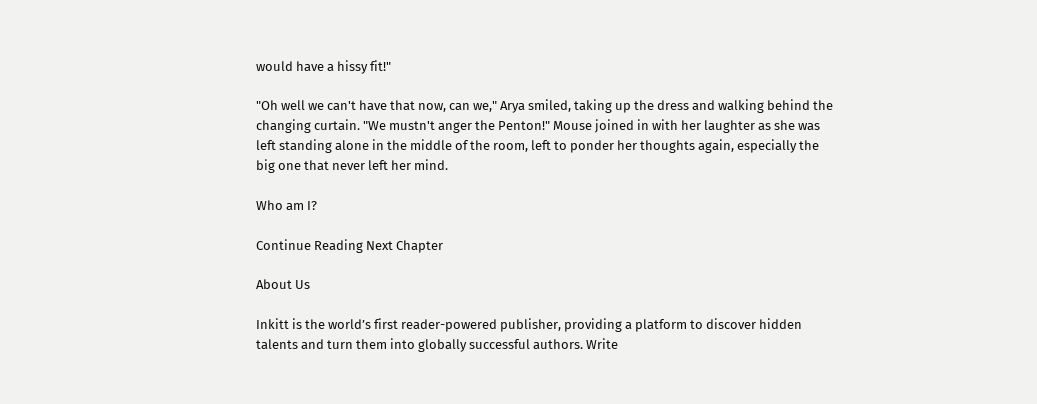would have a hissy fit!"

"Oh well we can't have that now, can we," Arya smiled, taking up the dress and walking behind the changing curtain. "We mustn't anger the Penton!" Mouse joined in with her laughter as she was left standing alone in the middle of the room, left to ponder her thoughts again, especially the big one that never left her mind.

Who am I?

Continue Reading Next Chapter

About Us

Inkitt is the world’s first reader-powered publisher, providing a platform to discover hidden talents and turn them into globally successful authors. Write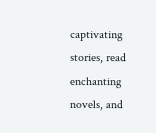captivating stories, read enchanting novels, and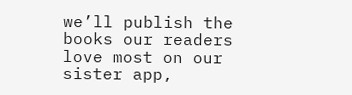we’ll publish the books our readers love most on our sister app,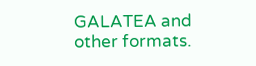GALATEA and other formats.